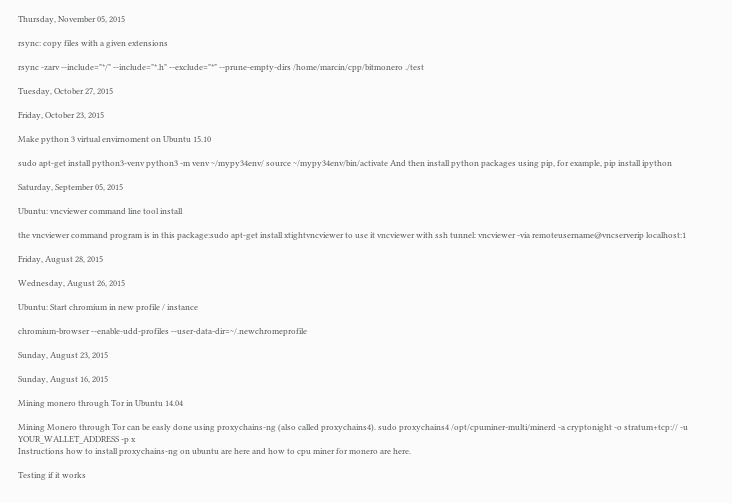Thursday, November 05, 2015

rsync: copy files with a given extensions

rsync -zarv --include="*/" --include="*.h" --exclude="*" --prune-empty-dirs /home/marcin/cpp/bitmonero ./test

Tuesday, October 27, 2015

Friday, October 23, 2015

Make python 3 virtual envirnoment on Ubuntu 15.10

sudo apt-get install python3-venv python3 -m venv ~/mypy34env/ source ~/mypy34env/bin/activate And then install python packages using pip, for example, pip install ipython

Saturday, September 05, 2015

Ubuntu: vncviewer command line tool install

the vncviewer command program is in this package:sudo apt-get install xtightvncviewer to use it vncviewer with ssh tunnel: vncviewer -via remoteusername@vncserverip localhost:1

Friday, August 28, 2015

Wednesday, August 26, 2015

Ubuntu: Start chromium in new profile / instance

chromium-browser --enable-udd-profiles --user-data-dir=~/.newchromeprofile

Sunday, August 23, 2015

Sunday, August 16, 2015

Mining monero through Tor in Ubuntu 14.04

Mining Monero through Tor can be easly done using proxychains-ng (also called proxychains4). sudo proxychains4 /opt/cpuminer-multi/minerd -a cryptonight -o stratum+tcp:// -u YOUR_WALLET_ADDRESS -p x
Instructions how to install proxychains-ng on ubuntu are here and how to cpu miner for monero are here.

Testing if it works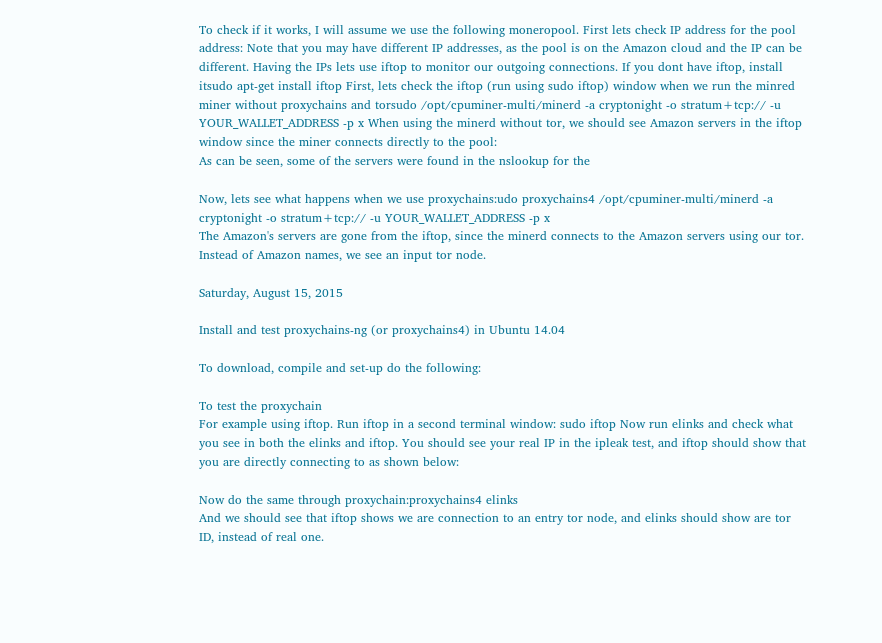To check if it works, I will assume we use the following moneropool. First lets check IP address for the pool address: Note that you may have different IP addresses, as the pool is on the Amazon cloud and the IP can be different. Having the IPs lets use iftop to monitor our outgoing connections. If you dont have iftop, install itsudo apt-get install iftop First, lets check the iftop (run using sudo iftop) window when we run the minred miner without proxychains and torsudo /opt/cpuminer-multi/minerd -a cryptonight -o stratum+tcp:// -u YOUR_WALLET_ADDRESS -p x When using the minerd without tor, we should see Amazon servers in the iftop window since the miner connects directly to the pool:
As can be seen, some of the servers were found in the nslookup for the

Now, lets see what happens when we use proxychains:udo proxychains4 /opt/cpuminer-multi/minerd -a cryptonight -o stratum+tcp:// -u YOUR_WALLET_ADDRESS -p x
The Amazon's servers are gone from the iftop, since the minerd connects to the Amazon servers using our tor. Instead of Amazon names, we see an input tor node.

Saturday, August 15, 2015

Install and test proxychains-ng (or proxychains4) in Ubuntu 14.04

To download, compile and set-up do the following:

To test the proxychain
For example using iftop. Run iftop in a second terminal window: sudo iftop Now run elinks and check what you see in both the elinks and iftop. You should see your real IP in the ipleak test, and iftop should show that you are directly connecting to as shown below:

Now do the same through proxychain:proxychains4 elinks
And we should see that iftop shows we are connection to an entry tor node, and elinks should show are tor ID, instead of real one.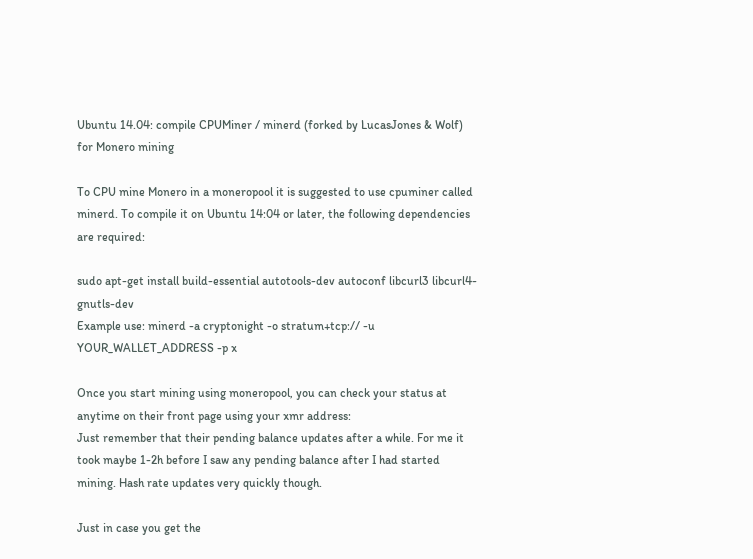Ubuntu 14.04: compile CPUMiner / minerd (forked by LucasJones & Wolf) for Monero mining

To CPU mine Monero in a moneropool it is suggested to use cpuminer called minerd. To compile it on Ubuntu 14:04 or later, the following dependencies are required:

sudo apt-get install build-essential autotools-dev autoconf libcurl3 libcurl4-gnutls-dev
Example use: minerd -a cryptonight -o stratum+tcp:// -u YOUR_WALLET_ADDRESS -p x

Once you start mining using moneropool, you can check your status at anytime on their front page using your xmr address:
Just remember that their pending balance updates after a while. For me it took maybe 1-2h before I saw any pending balance after I had started mining. Hash rate updates very quickly though.

Just in case you get the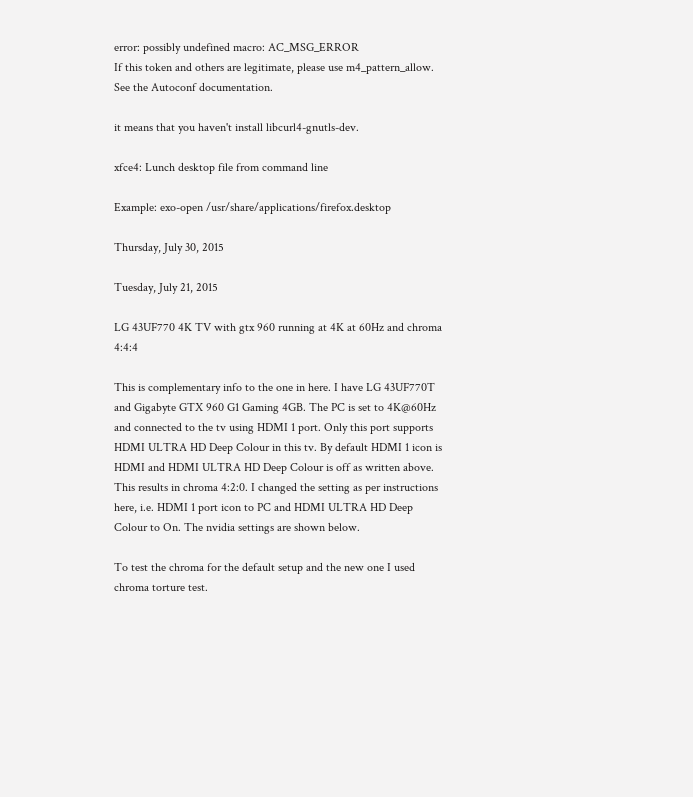error: possibly undefined macro: AC_MSG_ERROR
If this token and others are legitimate, please use m4_pattern_allow.
See the Autoconf documentation.

it means that you haven't install libcurl4-gnutls-dev.

xfce4: Lunch desktop file from command line

Example: exo-open /usr/share/applications/firefox.desktop

Thursday, July 30, 2015

Tuesday, July 21, 2015

LG 43UF770 4K TV with gtx 960 running at 4K at 60Hz and chroma 4:4:4

This is complementary info to the one in here. I have LG 43UF770T and Gigabyte GTX 960 G1 Gaming 4GB. The PC is set to 4K@60Hz and connected to the tv using HDMI 1 port. Only this port supports HDMI ULTRA HD Deep Colour in this tv. By default HDMI 1 icon is HDMI and HDMI ULTRA HD Deep Colour is off as written above. This results in chroma 4:2:0. I changed the setting as per instructions here, i.e. HDMI 1 port icon to PC and HDMI ULTRA HD Deep Colour to On. The nvidia settings are shown below.

To test the chroma for the default setup and the new one I used chroma torture test.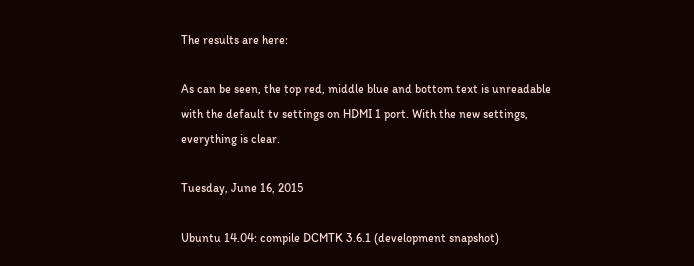The results are here:

As can be seen, the top red, middle blue and bottom text is unreadable with the default tv settings on HDMI 1 port. With the new settings, everything is clear.

Tuesday, June 16, 2015

Ubuntu 14.04: compile DCMTK 3.6.1 (development snapshot)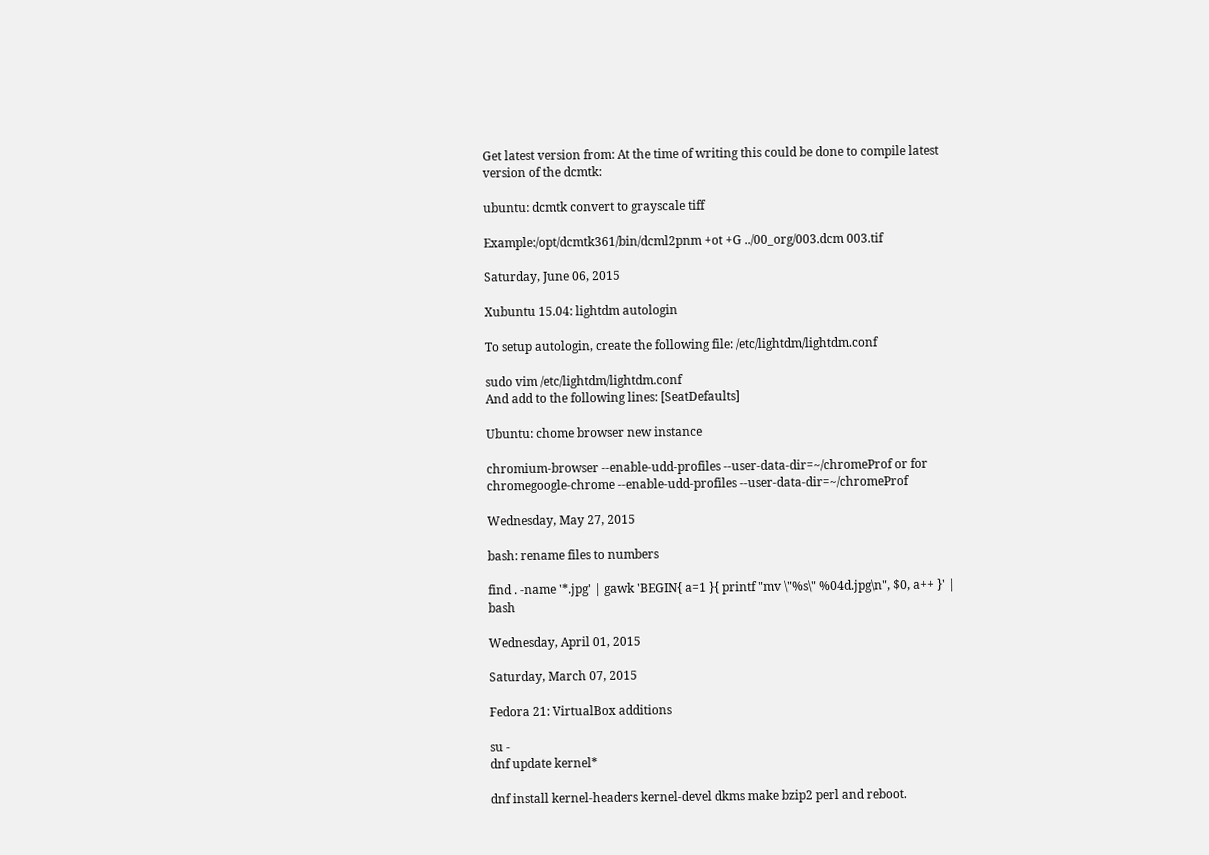Get latest version from: At the time of writing this could be done to compile latest version of the dcmtk:

ubuntu: dcmtk convert to grayscale tiff

Example:/opt/dcmtk361/bin/dcml2pnm +ot +G ../00_org/003.dcm 003.tif

Saturday, June 06, 2015

Xubuntu 15.04: lightdm autologin

To setup autologin, create the following file: /etc/lightdm/lightdm.conf

sudo vim /etc/lightdm/lightdm.conf
And add to the following lines: [SeatDefaults]

Ubuntu: chome browser new instance

chromium-browser --enable-udd-profiles --user-data-dir=~/chromeProf or for chromegoogle-chrome --enable-udd-profiles --user-data-dir=~/chromeProf

Wednesday, May 27, 2015

bash: rename files to numbers

find . -name '*.jpg' | gawk 'BEGIN{ a=1 }{ printf "mv \"%s\" %04d.jpg\n", $0, a++ }' | bash

Wednesday, April 01, 2015

Saturday, March 07, 2015

Fedora 21: VirtualBox additions

su -
dnf update kernel*

dnf install kernel-headers kernel-devel dkms make bzip2 perl and reboot.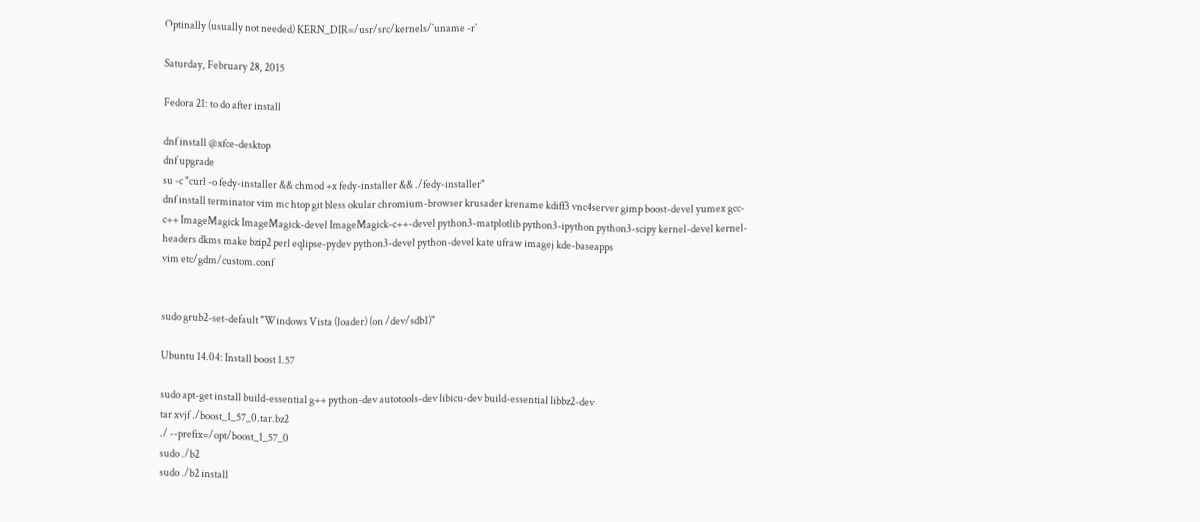Optinally (usually not needed) KERN_DIR=/usr/src/kernels/`uname -r`

Saturday, February 28, 2015

Fedora 21: to do after install

dnf install @xfce-desktop
dnf upgrade
su -c "curl -o fedy-installer && chmod +x fedy-installer && ./fedy-installer"
dnf install terminator vim mc htop git bless okular chromium-browser krusader krename kdiff3 vnc4server gimp boost-devel yumex gcc-c++ ImageMagick ImageMagick-devel ImageMagick-c++-devel python3-matplotlib python3-ipython python3-scipy kernel-devel kernel-headers dkms make bzip2 perl eqlipse-pydev python3-devel python-devel kate ufraw imagej kde-baseapps
vim etc/gdm/custom.conf


sudo grub2-set-default "Windows Vista (loader) (on /dev/sdb1)"

Ubuntu 14.04: Install boost 1.57

sudo apt-get install build-essential g++ python-dev autotools-dev libicu-dev build-essential libbz2-dev
tar xvjf ./boost_1_57_0.tar.bz2
./ --prefix=/opt/boost_1_57_0
sudo ./b2
sudo ./b2 install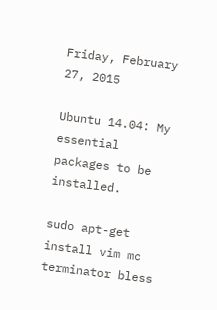Friday, February 27, 2015

Ubuntu 14.04: My essential packages to be installed.

sudo apt-get install vim mc terminator bless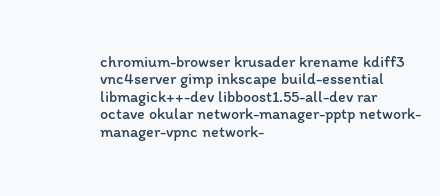chromium-browser krusader krename kdiff3 vnc4server gimp inkscape build-essential libmagick++-dev libboost1.55-all-dev rar octave okular network-manager-pptp network-manager-vpnc network-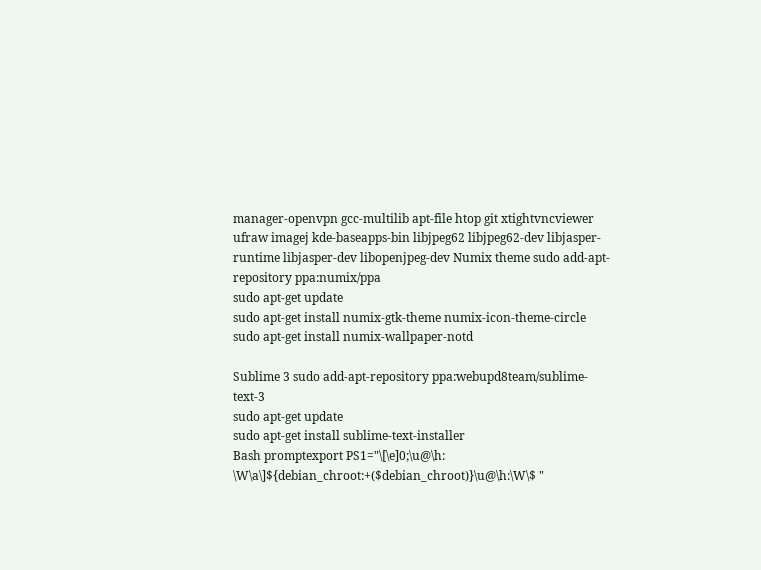manager-openvpn gcc-multilib apt-file htop git xtightvncviewer ufraw imagej kde-baseapps-bin libjpeg62 libjpeg62-dev libjasper-runtime libjasper-dev libopenjpeg-dev Numix theme sudo add-apt-repository ppa:numix/ppa
sudo apt-get update
sudo apt-get install numix-gtk-theme numix-icon-theme-circle
sudo apt-get install numix-wallpaper-notd

Sublime 3 sudo add-apt-repository ppa:webupd8team/sublime-text-3
sudo apt-get update
sudo apt-get install sublime-text-installer
Bash promptexport PS1="\[\e]0;\u@\h: \W\a\]${debian_chroot:+($debian_chroot)}\u@\h:\W\$ "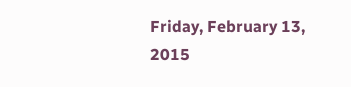Friday, February 13, 2015